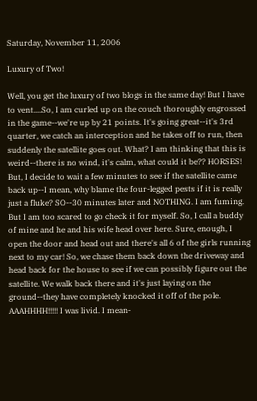Saturday, November 11, 2006

Luxury of Two!

Well, you get the luxury of two blogs in the same day! But I have to vent....So, I am curled up on the couch thoroughly engrossed in the game--we're up by 21 points. It's going great--it's 3rd quarter, we catch an interception and he takes off to run, then suddenly the satellite goes out. What? I am thinking that this is weird--there is no wind, it's calm, what could it be?? HORSES! But, I decide to wait a few minutes to see if the satellite came back up--I mean, why blame the four-legged pests if it is really just a fluke? SO--30 minutes later and NOTHING. I am fuming. But I am too scared to go check it for myself. So, I call a buddy of mine and he and his wife head over here. Sure, enough, I open the door and head out and there's all 6 of the girls running next to my car! So, we chase them back down the driveway and head back for the house to see if we can possibly figure out the satellite. We walk back there and it's just laying on the ground--they have completely knocked it off of the pole. AAAHHHH!!!!! I was livid. I mean-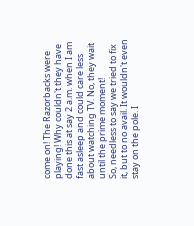come on! The Razorbacks were playing! Why couldn't they have done this at say 2 a.m. when I am fast asleep and could care less about watching TV. No, they wait until the prime moment!
So, needless to say we tried to fix it, but to no avail. It wouldn't even stay on the pole. I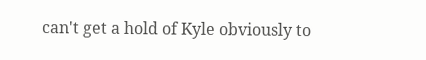can't get a hold of Kyle obviously to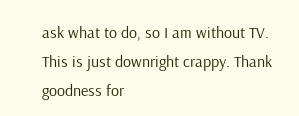ask what to do, so I am without TV. This is just downright crappy. Thank goodness for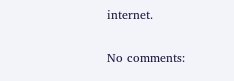internet.

No comments: